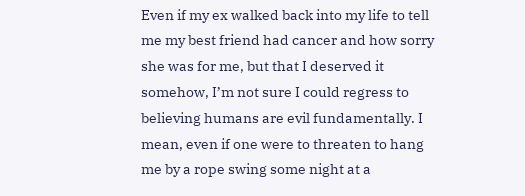Even if my ex walked back into my life to tell me my best friend had cancer and how sorry she was for me, but that I deserved it somehow, I’m not sure I could regress to believing humans are evil fundamentally. I mean, even if one were to threaten to hang me by a rope swing some night at a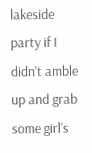lakeside party if I didn’t amble up and grab some girl’s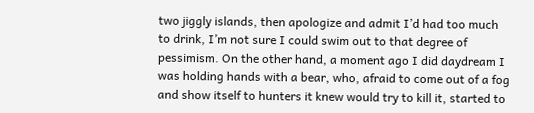two jiggly islands, then apologize and admit I’d had too much to drink, I’m not sure I could swim out to that degree of pessimism. On the other hand, a moment ago I did daydream I was holding hands with a bear, who, afraid to come out of a fog and show itself to hunters it knew would try to kill it, started to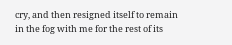cry, and then resigned itself to remain in the fog with me for the rest of its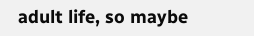adult life, so maybe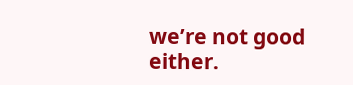we’re not good either.